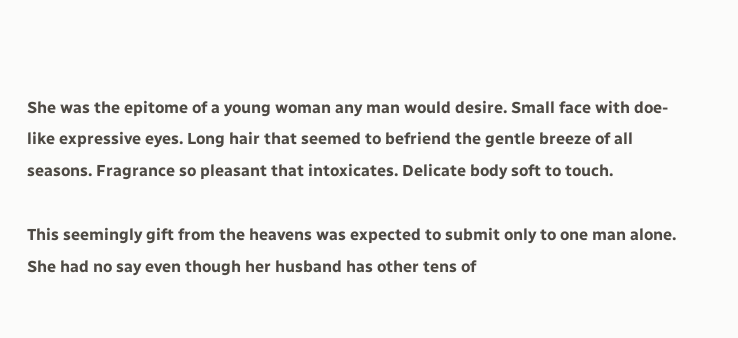She was the epitome of a young woman any man would desire. Small face with doe-like expressive eyes. Long hair that seemed to befriend the gentle breeze of all seasons. Fragrance so pleasant that intoxicates. Delicate body soft to touch.

This seemingly gift from the heavens was expected to submit only to one man alone. She had no say even though her husband has other tens of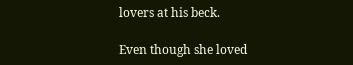lovers at his beck.

Even though she loved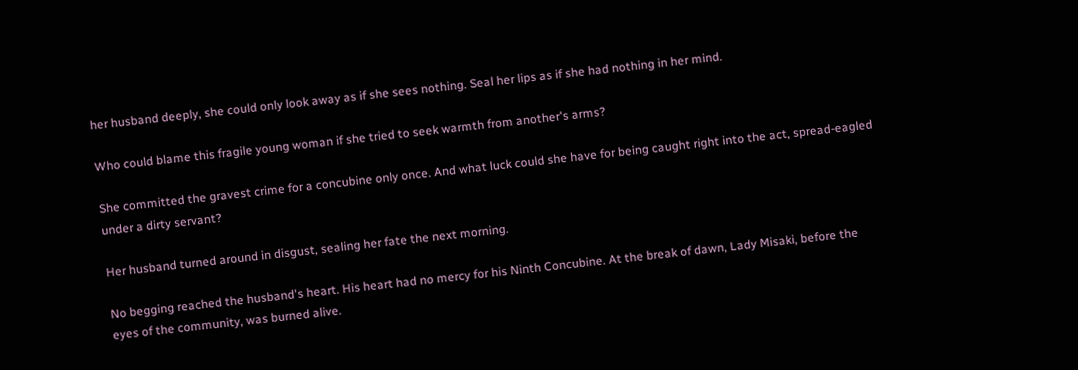her husband deeply, she could only look away as if she sees nothing. Seal her lips as if she had nothing in her mind.

Who could blame this fragile young woman if she tried to seek warmth from another's arms?

She committed the gravest crime for a concubine only once. And what luck could she have for being caught right into the act, spread-eagled under a dirty servant?

Her husband turned around in disgust, sealing her fate the next morning.

No begging reached the husband's heart. His heart had no mercy for his Ninth Concubine. At the break of dawn, Lady Misaki, before the eyes of the community, was burned alive.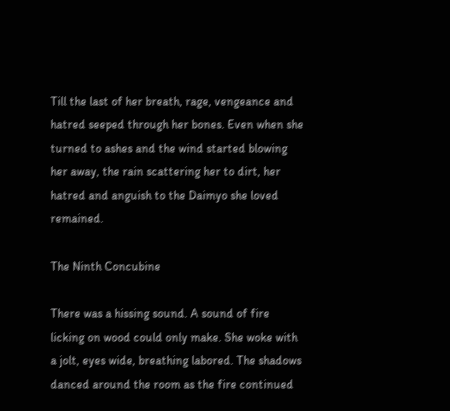Till the last of her breath, rage, vengeance and hatred seeped through her bones. Even when she turned to ashes and the wind started blowing her away, the rain scattering her to dirt, her hatred and anguish to the Daimyo she loved remained.

The Ninth Concubine

There was a hissing sound. A sound of fire licking on wood could only make. She woke with a jolt, eyes wide, breathing labored. The shadows danced around the room as the fire continued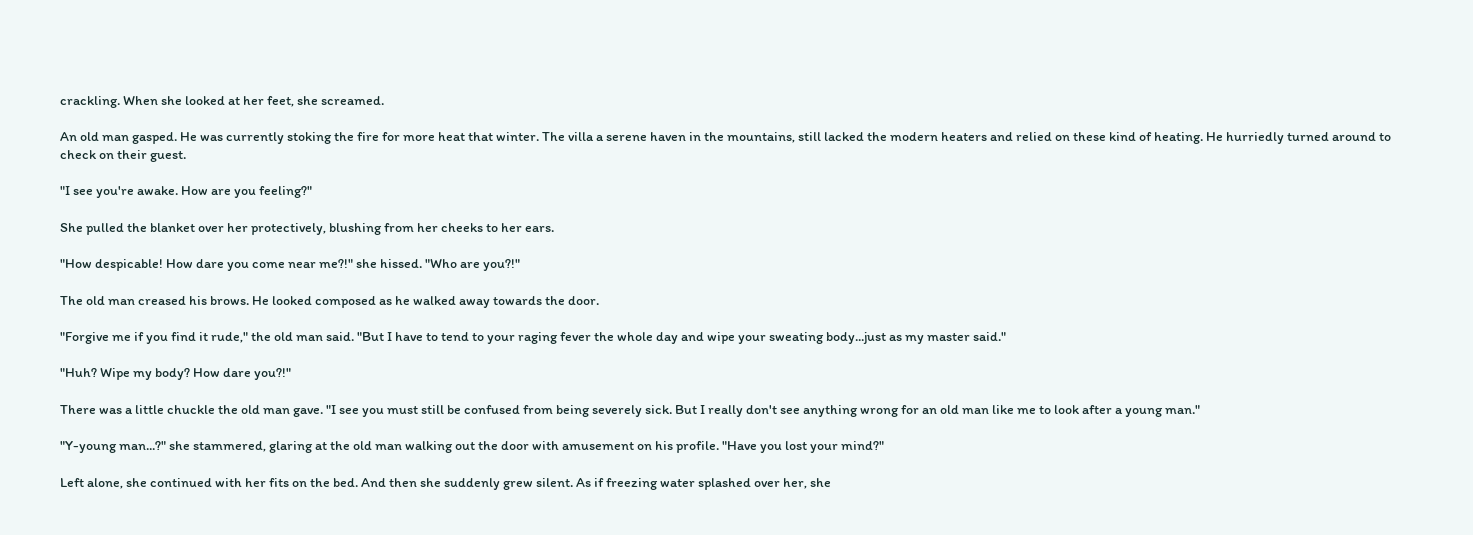crackling. When she looked at her feet, she screamed.

An old man gasped. He was currently stoking the fire for more heat that winter. The villa a serene haven in the mountains, still lacked the modern heaters and relied on these kind of heating. He hurriedly turned around to check on their guest.

"I see you're awake. How are you feeling?"

She pulled the blanket over her protectively, blushing from her cheeks to her ears.

"How despicable! How dare you come near me?!" she hissed. "Who are you?!"

The old man creased his brows. He looked composed as he walked away towards the door.

"Forgive me if you find it rude," the old man said. "But I have to tend to your raging fever the whole day and wipe your sweating body...just as my master said."

"Huh? Wipe my body? How dare you?!"

There was a little chuckle the old man gave. "I see you must still be confused from being severely sick. But I really don't see anything wrong for an old man like me to look after a young man."

"Y-young man...?" she stammered, glaring at the old man walking out the door with amusement on his profile. "Have you lost your mind?"

Left alone, she continued with her fits on the bed. And then she suddenly grew silent. As if freezing water splashed over her, she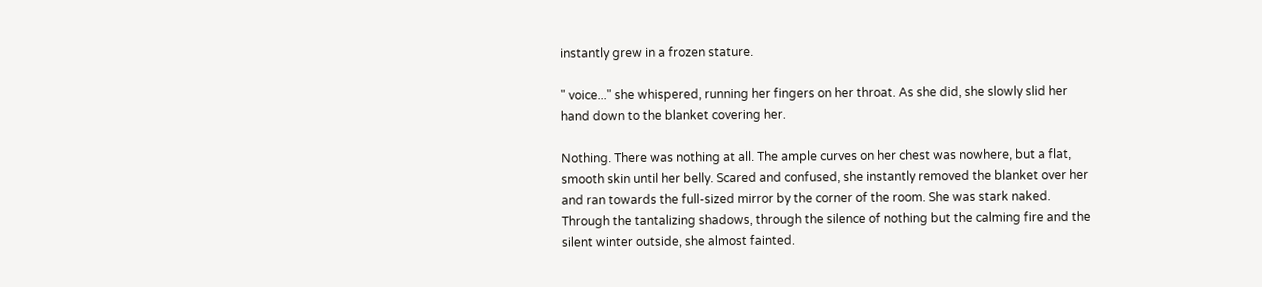instantly grew in a frozen stature.

" voice..." she whispered, running her fingers on her throat. As she did, she slowly slid her hand down to the blanket covering her.

Nothing. There was nothing at all. The ample curves on her chest was nowhere, but a flat, smooth skin until her belly. Scared and confused, she instantly removed the blanket over her and ran towards the full-sized mirror by the corner of the room. She was stark naked. Through the tantalizing shadows, through the silence of nothing but the calming fire and the silent winter outside, she almost fainted.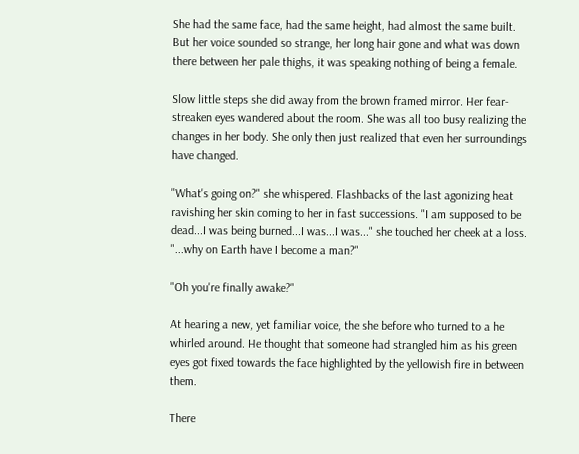She had the same face, had the same height, had almost the same built. But her voice sounded so strange, her long hair gone and what was down there between her pale thighs, it was speaking nothing of being a female.

Slow little steps she did away from the brown framed mirror. Her fear-streaken eyes wandered about the room. She was all too busy realizing the changes in her body. She only then just realized that even her surroundings have changed.

"What's going on?" she whispered. Flashbacks of the last agonizing heat ravishing her skin coming to her in fast successions. "I am supposed to be dead...I was being burned...I was...I was..." she touched her cheek at a loss. "...why on Earth have I become a man?"

"Oh you're finally awake?"

At hearing a new, yet familiar voice, the she before who turned to a he whirled around. He thought that someone had strangled him as his green eyes got fixed towards the face highlighted by the yellowish fire in between them.

There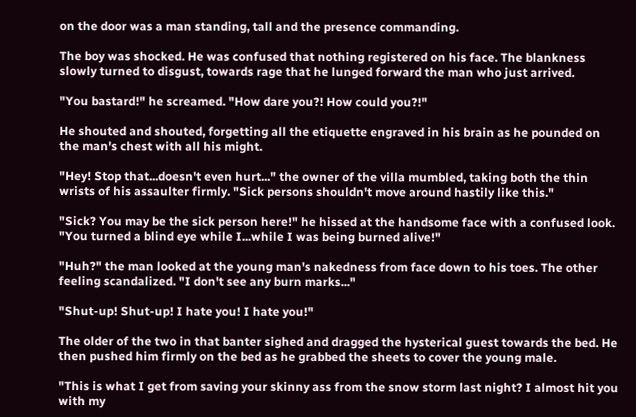on the door was a man standing, tall and the presence commanding.

The boy was shocked. He was confused that nothing registered on his face. The blankness slowly turned to disgust, towards rage that he lunged forward the man who just arrived.

"You bastard!" he screamed. "How dare you?! How could you?!"

He shouted and shouted, forgetting all the etiquette engraved in his brain as he pounded on the man's chest with all his might.

"Hey! Stop that...doesn't even hurt..." the owner of the villa mumbled, taking both the thin wrists of his assaulter firmly. "Sick persons shouldn't move around hastily like this."

"Sick? You may be the sick person here!" he hissed at the handsome face with a confused look. "You turned a blind eye while I...while I was being burned alive!"

"Huh?" the man looked at the young man's nakedness from face down to his toes. The other feeling scandalized. "I don't see any burn marks..."

"Shut-up! Shut-up! I hate you! I hate you!"

The older of the two in that banter sighed and dragged the hysterical guest towards the bed. He then pushed him firmly on the bed as he grabbed the sheets to cover the young male.

"This is what I get from saving your skinny ass from the snow storm last night? I almost hit you with my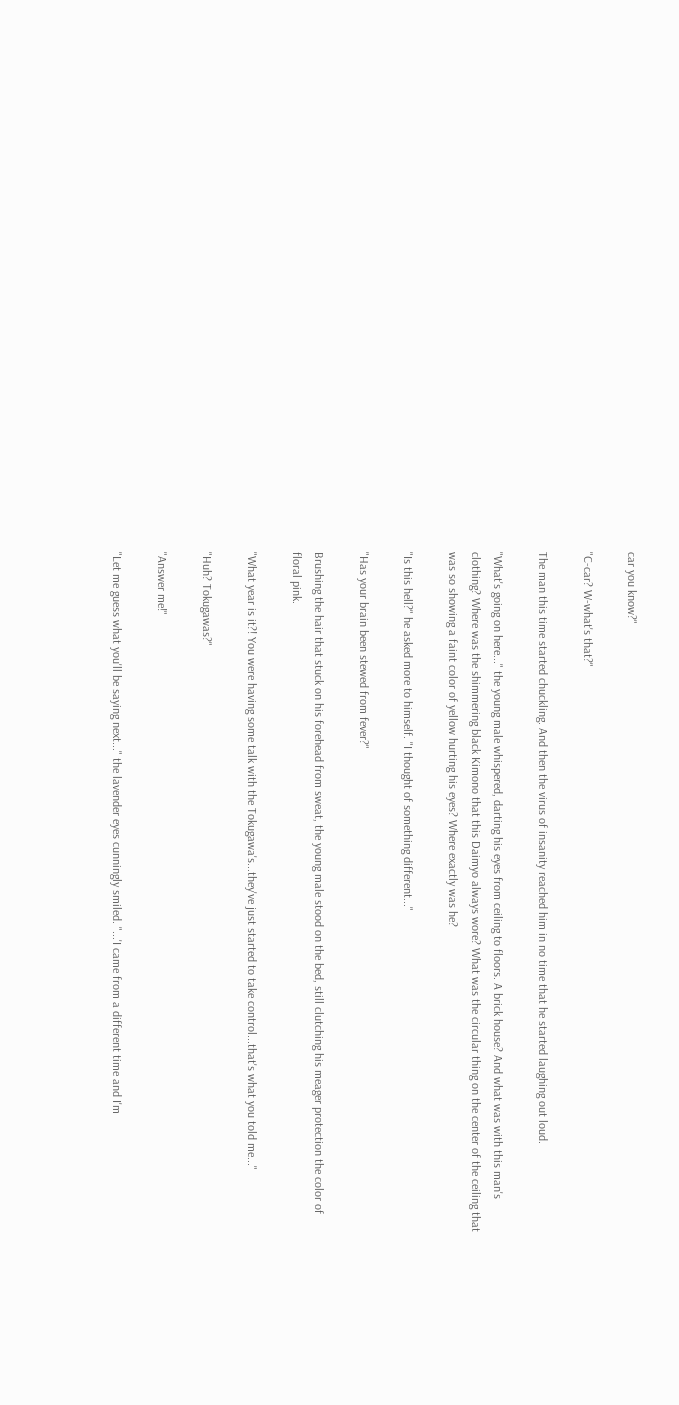car you know?"

"C-car? W-what's that?"

The man this time started chuckling. And then the virus of insanity reached him in no time that he started laughing out loud.

"What's going on here..." the young male whispered, darting his eyes from ceiling to floors. A brick house? And what was with this man's clothing? Where was the shimmering black Kimono that this Daimyo always wore? What was the circular thing on the center of the ceiling that was so showing a faint color of yellow hurting his eyes? Where exactly was he?

"Is this hell?" he asked more to himself. "I thought of something different..."

"Has your brain been stewed from fever?"

Brushing the hair that stuck on his forehead from sweat, the young male stood on the bed, still clutching his meager protection the color of floral pink.

"What year is it?! You were having some talk with the Tokugawa's...they've just started to take control...that's what you told me..."

"Huh? Tokugawas?"

"Answer me!"

"Let me guess what you'll be saying next..." the lavender eyes cunningly smiled. "...'I came from a different time and I'm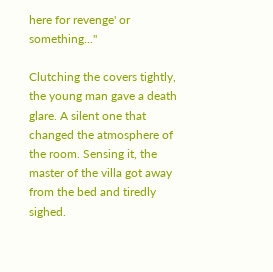here for revenge' or something..."

Clutching the covers tightly, the young man gave a death glare. A silent one that changed the atmosphere of the room. Sensing it, the master of the villa got away from the bed and tiredly sighed.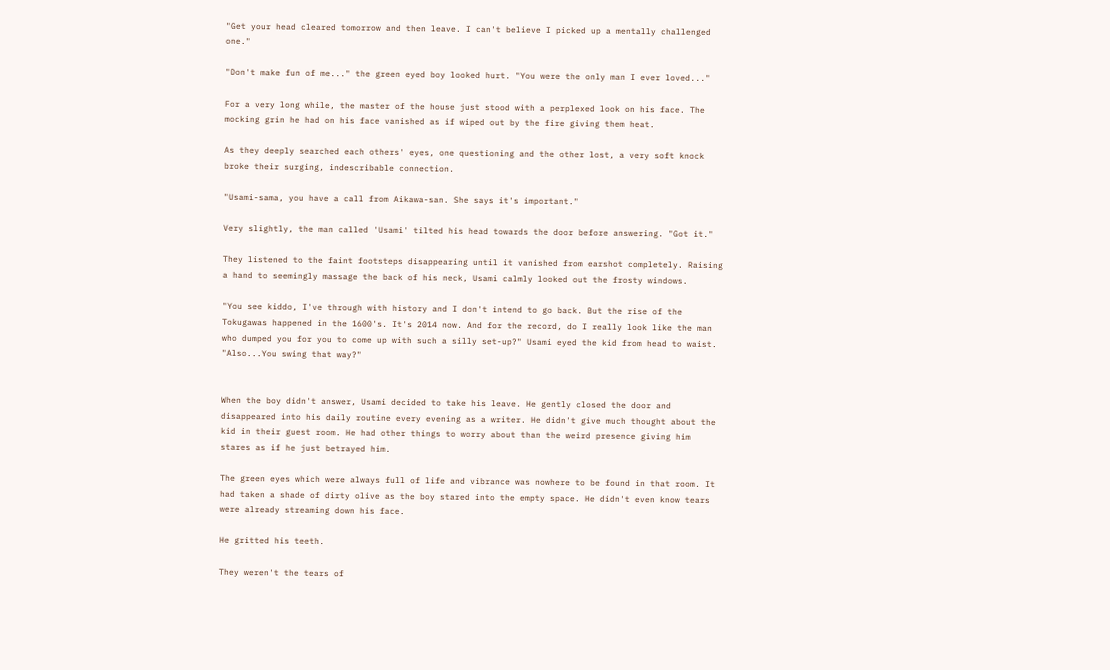"Get your head cleared tomorrow and then leave. I can't believe I picked up a mentally challenged one."

"Don't make fun of me..." the green eyed boy looked hurt. "You were the only man I ever loved..."

For a very long while, the master of the house just stood with a perplexed look on his face. The mocking grin he had on his face vanished as if wiped out by the fire giving them heat.

As they deeply searched each others' eyes, one questioning and the other lost, a very soft knock broke their surging, indescribable connection.

"Usami-sama, you have a call from Aikawa-san. She says it's important."

Very slightly, the man called 'Usami' tilted his head towards the door before answering. "Got it."

They listened to the faint footsteps disappearing until it vanished from earshot completely. Raising a hand to seemingly massage the back of his neck, Usami calmly looked out the frosty windows.

"You see kiddo, I've through with history and I don't intend to go back. But the rise of the Tokugawas happened in the 1600's. It's 2014 now. And for the record, do I really look like the man who dumped you for you to come up with such a silly set-up?" Usami eyed the kid from head to waist. "Also...You swing that way?"


When the boy didn't answer, Usami decided to take his leave. He gently closed the door and disappeared into his daily routine every evening as a writer. He didn't give much thought about the kid in their guest room. He had other things to worry about than the weird presence giving him stares as if he just betrayed him.

The green eyes which were always full of life and vibrance was nowhere to be found in that room. It had taken a shade of dirty olive as the boy stared into the empty space. He didn't even know tears were already streaming down his face.

He gritted his teeth.

They weren't the tears of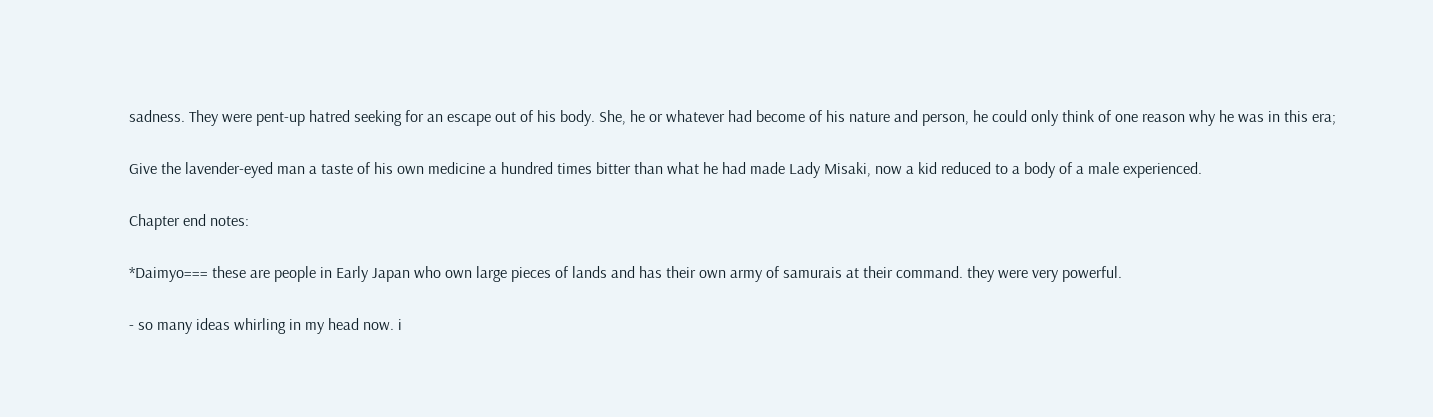sadness. They were pent-up hatred seeking for an escape out of his body. She, he or whatever had become of his nature and person, he could only think of one reason why he was in this era;

Give the lavender-eyed man a taste of his own medicine a hundred times bitter than what he had made Lady Misaki, now a kid reduced to a body of a male experienced.

Chapter end notes:

*Daimyo=== these are people in Early Japan who own large pieces of lands and has their own army of samurais at their command. they were very powerful.

- so many ideas whirling in my head now. i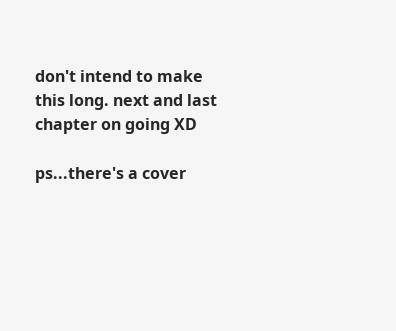don't intend to make this long. next and last chapter on going XD

ps...there's a cover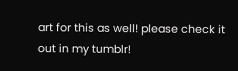art for this as well! please check it out in my tumblr!